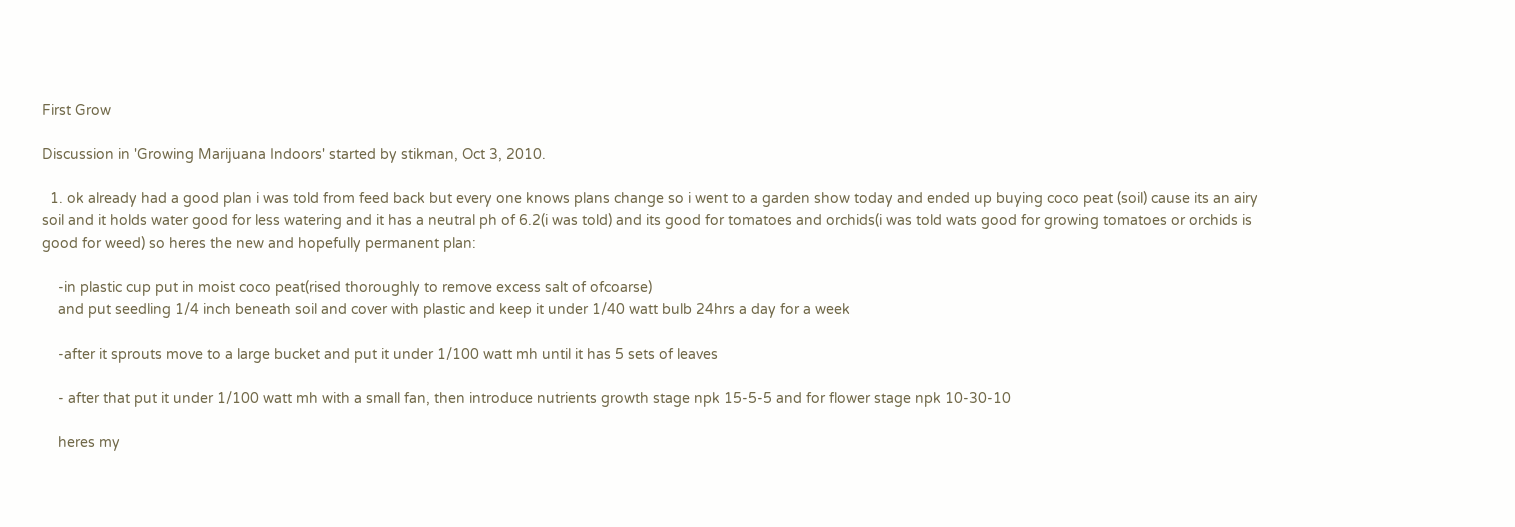First Grow

Discussion in 'Growing Marijuana Indoors' started by stikman, Oct 3, 2010.

  1. ok already had a good plan i was told from feed back but every one knows plans change so i went to a garden show today and ended up buying coco peat (soil) cause its an airy soil and it holds water good for less watering and it has a neutral ph of 6.2(i was told) and its good for tomatoes and orchids(i was told wats good for growing tomatoes or orchids is good for weed) so heres the new and hopefully permanent plan:

    -in plastic cup put in moist coco peat(rised thoroughly to remove excess salt of ofcoarse)
    and put seedling 1/4 inch beneath soil and cover with plastic and keep it under 1/40 watt bulb 24hrs a day for a week

    -after it sprouts move to a large bucket and put it under 1/100 watt mh until it has 5 sets of leaves

    - after that put it under 1/100 watt mh with a small fan, then introduce nutrients growth stage npk 15-5-5 and for flower stage npk 10-30-10

    heres my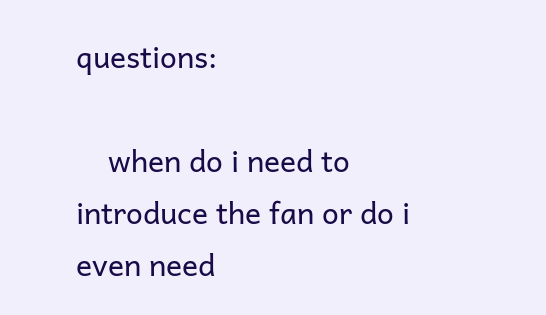questions:

    when do i need to introduce the fan or do i even need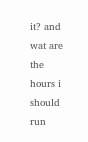it? and wat are the hours i should run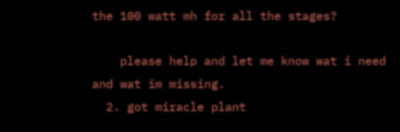the 100 watt mh for all the stages?

    please help and let me know wat i need and wat im missing.
  2. got miracle plant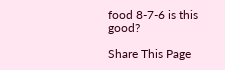food 8-7-6 is this good?

Share This Page